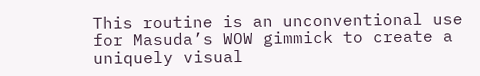This routine is an unconventional use for Masuda’s WOW gimmick to create a uniquely visual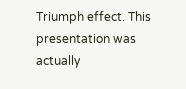Triumph effect. This presentation was actually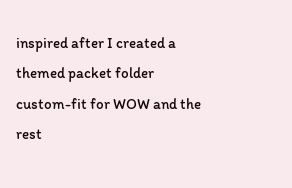inspired after I created a themed packet folder custom-fit for WOW and the rest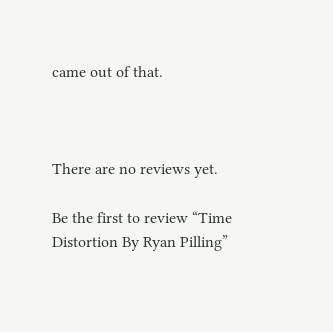came out of that.



There are no reviews yet.

Be the first to review “Time Distortion By Ryan Pilling”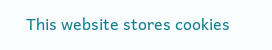This website stores cookies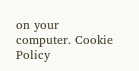on your computer. Cookie Policy